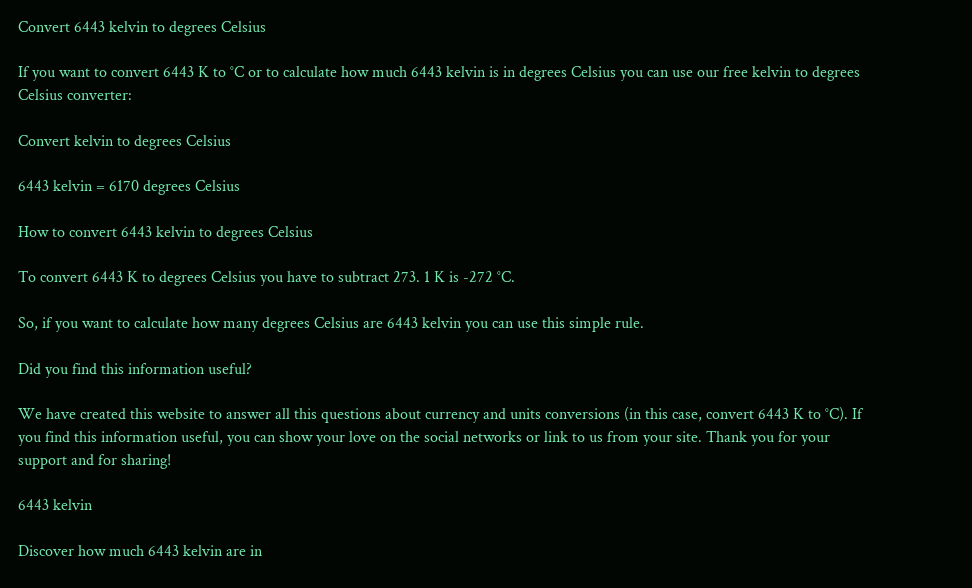Convert 6443 kelvin to degrees Celsius

If you want to convert 6443 K to °C or to calculate how much 6443 kelvin is in degrees Celsius you can use our free kelvin to degrees Celsius converter:

Convert kelvin to degrees Celsius

6443 kelvin = 6170 degrees Celsius

How to convert 6443 kelvin to degrees Celsius

To convert 6443 K to degrees Celsius you have to subtract 273. 1 K is -272 °C.

So, if you want to calculate how many degrees Celsius are 6443 kelvin you can use this simple rule.

Did you find this information useful?

We have created this website to answer all this questions about currency and units conversions (in this case, convert 6443 K to °C). If you find this information useful, you can show your love on the social networks or link to us from your site. Thank you for your support and for sharing!

6443 kelvin

Discover how much 6443 kelvin are in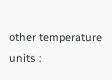other temperature units :